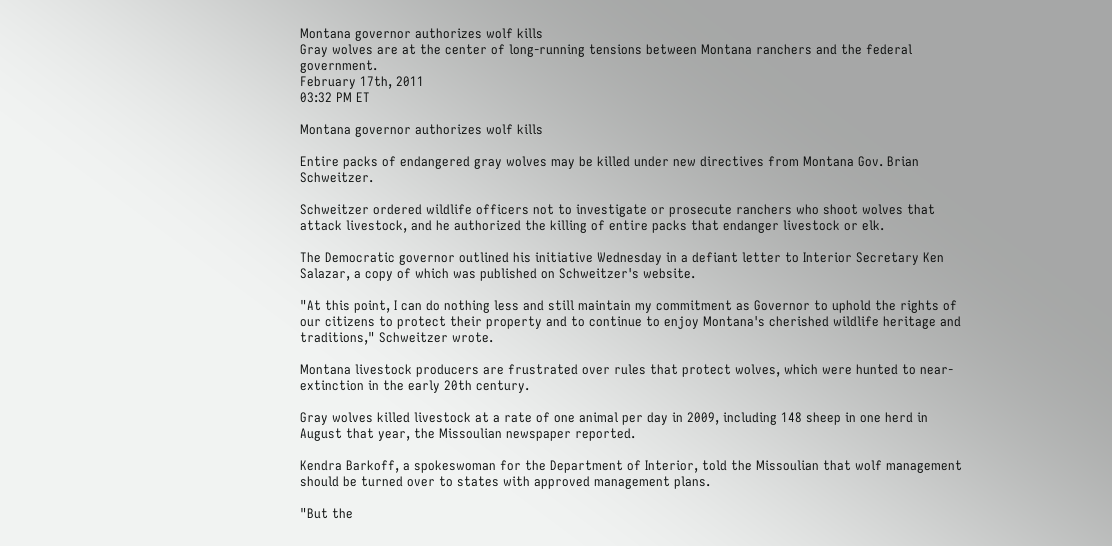Montana governor authorizes wolf kills
Gray wolves are at the center of long-running tensions between Montana ranchers and the federal government.
February 17th, 2011
03:32 PM ET

Montana governor authorizes wolf kills

Entire packs of endangered gray wolves may be killed under new directives from Montana Gov. Brian Schweitzer.

Schweitzer ordered wildlife officers not to investigate or prosecute ranchers who shoot wolves that attack livestock, and he authorized the killing of entire packs that endanger livestock or elk.

The Democratic governor outlined his initiative Wednesday in a defiant letter to Interior Secretary Ken Salazar, a copy of which was published on Schweitzer's website.

"At this point, I can do nothing less and still maintain my commitment as Governor to uphold the rights of our citizens to protect their property and to continue to enjoy Montana's cherished wildlife heritage and traditions," Schweitzer wrote.

Montana livestock producers are frustrated over rules that protect wolves, which were hunted to near-extinction in the early 20th century.

Gray wolves killed livestock at a rate of one animal per day in 2009, including 148 sheep in one herd in August that year, the Missoulian newspaper reported.

Kendra Barkoff, a spokeswoman for the Department of Interior, told the Missoulian that wolf management should be turned over to states with approved management plans.

"But the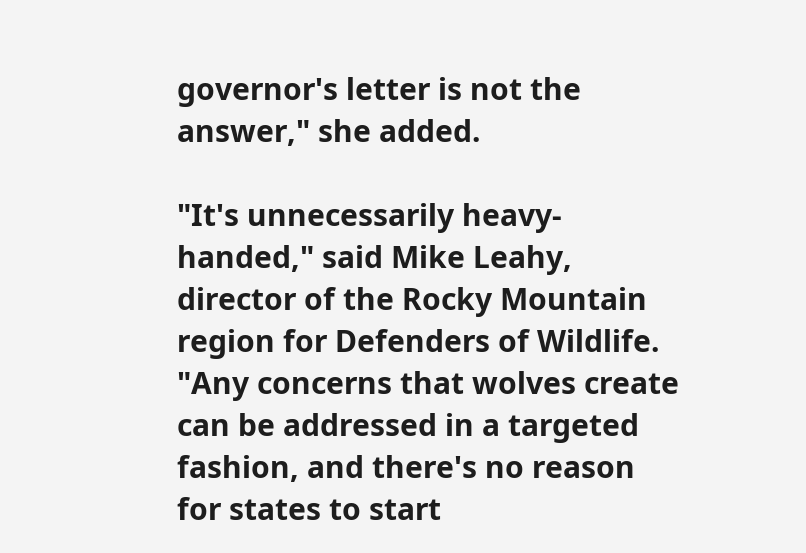governor's letter is not the answer," she added.

"It's unnecessarily heavy-handed," said Mike Leahy, director of the Rocky Mountain region for Defenders of Wildlife. "Any concerns that wolves create can be addressed in a targeted fashion, and there's no reason for states to start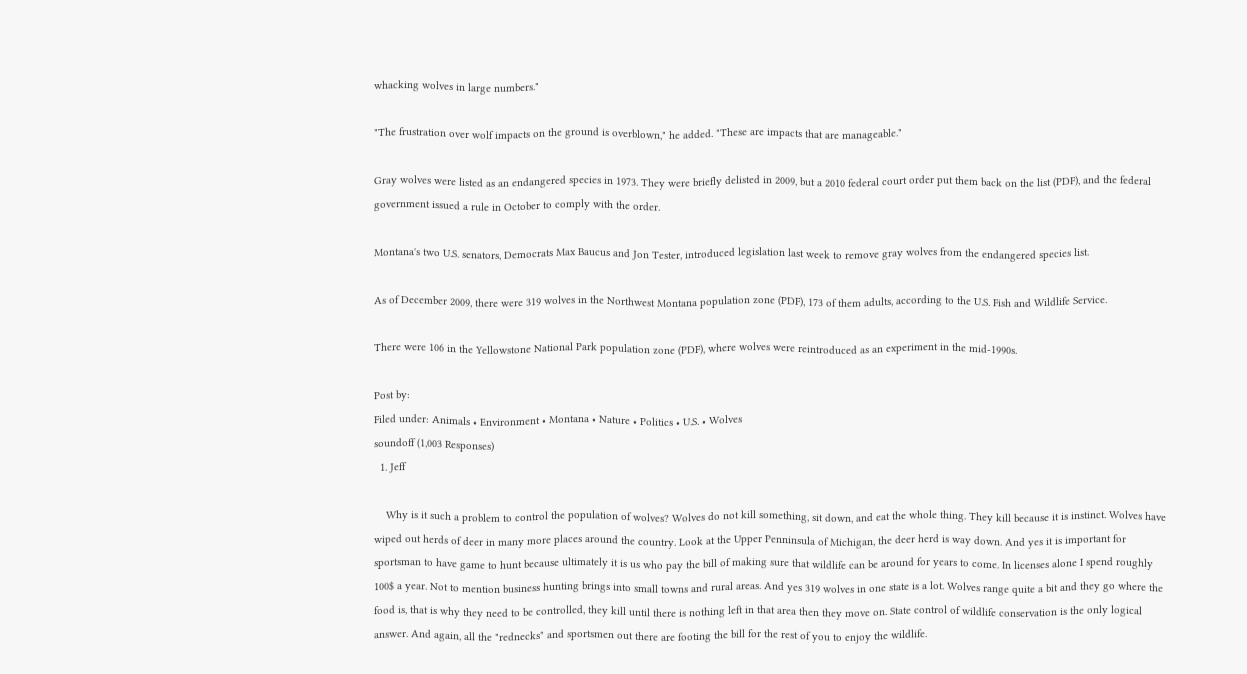whacking wolves in large numbers."

"The frustration over wolf impacts on the ground is overblown," he added. "These are impacts that are manageable."

Gray wolves were listed as an endangered species in 1973. They were briefly delisted in 2009, but a 2010 federal court order put them back on the list (PDF), and the federal government issued a rule in October to comply with the order.

Montana's two U.S. senators, Democrats Max Baucus and Jon Tester, introduced legislation last week to remove gray wolves from the endangered species list.

As of December 2009, there were 319 wolves in the Northwest Montana population zone (PDF), 173 of them adults, according to the U.S. Fish and Wildlife Service.

There were 106 in the Yellowstone National Park population zone (PDF), where wolves were reintroduced as an experiment in the mid-1990s.

Post by:
Filed under: Animals • Environment • Montana • Nature • Politics • U.S. • Wolves
soundoff (1,003 Responses)
  1. Jeff

    Why is it such a problem to control the population of wolves? Wolves do not kill something, sit down, and eat the whole thing. They kill because it is instinct. Wolves have wiped out herds of deer in many more places around the country. Look at the Upper Penninsula of Michigan, the deer herd is way down. And yes it is important for sportsman to have game to hunt because ultimately it is us who pay the bill of making sure that wildlife can be around for years to come. In licenses alone I spend roughly 100$ a year. Not to mention business hunting brings into small towns and rural areas. And yes 319 wolves in one state is a lot. Wolves range quite a bit and they go where the food is, that is why they need to be controlled, they kill until there is nothing left in that area then they move on. State control of wildlife conservation is the only logical answer. And again, all the "rednecks" and sportsmen out there are footing the bill for the rest of you to enjoy the wildlife.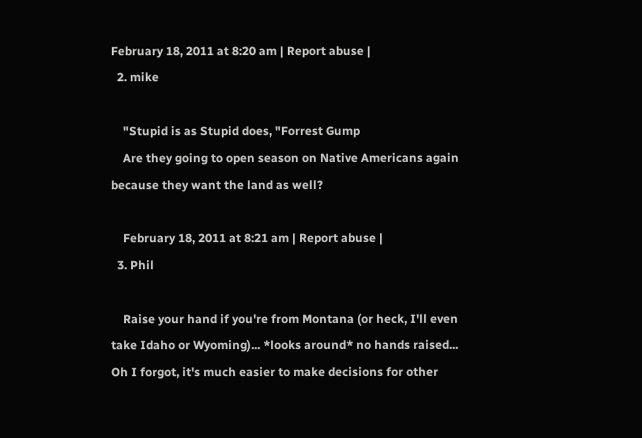February 18, 2011 at 8:20 am | Report abuse |
  2. mike

    "Stupid is as Stupid does, "Forrest Gump
    Are they going to open season on Native Americans again because they want the land as well?

    February 18, 2011 at 8:21 am | Report abuse |
  3. Phil

    Raise your hand if you're from Montana (or heck, I'll even take Idaho or Wyoming)... *looks around* no hands raised... Oh I forgot, it's much easier to make decisions for other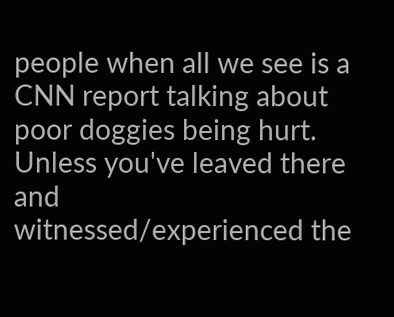people when all we see is a CNN report talking about poor doggies being hurt. Unless you've leaved there and witnessed/experienced the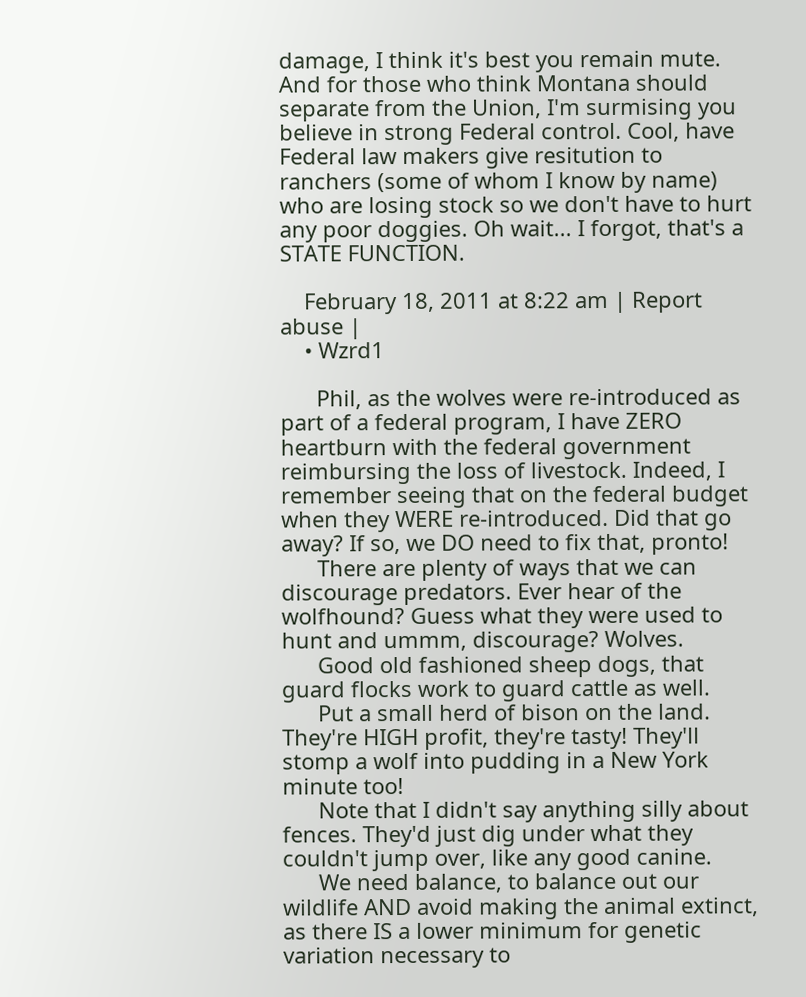damage, I think it's best you remain mute. And for those who think Montana should separate from the Union, I'm surmising you believe in strong Federal control. Cool, have Federal law makers give resitution to ranchers (some of whom I know by name) who are losing stock so we don't have to hurt any poor doggies. Oh wait... I forgot, that's a STATE FUNCTION.

    February 18, 2011 at 8:22 am | Report abuse |
    • Wzrd1

      Phil, as the wolves were re-introduced as part of a federal program, I have ZERO heartburn with the federal government reimbursing the loss of livestock. Indeed, I remember seeing that on the federal budget when they WERE re-introduced. Did that go away? If so, we DO need to fix that, pronto!
      There are plenty of ways that we can discourage predators. Ever hear of the wolfhound? Guess what they were used to hunt and ummm, discourage? Wolves.
      Good old fashioned sheep dogs, that guard flocks work to guard cattle as well.
      Put a small herd of bison on the land. They're HIGH profit, they're tasty! They'll stomp a wolf into pudding in a New York minute too!
      Note that I didn't say anything silly about fences. They'd just dig under what they couldn't jump over, like any good canine.
      We need balance, to balance out our wildlife AND avoid making the animal extinct, as there IS a lower minimum for genetic variation necessary to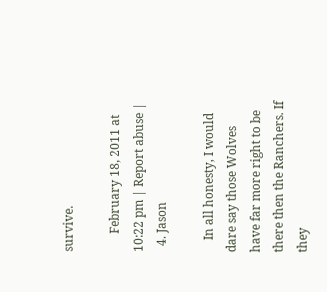survive.

      February 18, 2011 at 10:22 pm | Report abuse |
  4. Jason

    In all honesty, I would dare say those Wolves have far more right to be there then the Ranchers. If they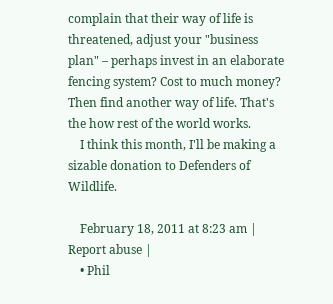complain that their way of life is threatened, adjust your "business plan" – perhaps invest in an elaborate fencing system? Cost to much money? Then find another way of life. That's the how rest of the world works.
    I think this month, I'll be making a sizable donation to Defenders of Wildlife.

    February 18, 2011 at 8:23 am | Report abuse |
    • Phil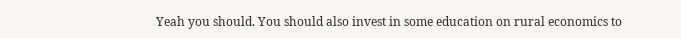Yeah you should. You should also invest in some education on rural economics to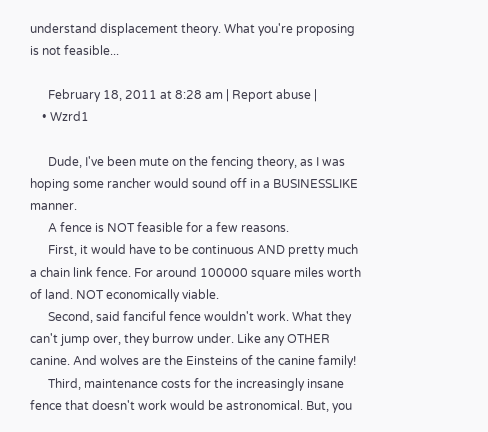understand displacement theory. What you're proposing is not feasible...

      February 18, 2011 at 8:28 am | Report abuse |
    • Wzrd1

      Dude, I've been mute on the fencing theory, as I was hoping some rancher would sound off in a BUSINESSLIKE manner.
      A fence is NOT feasible for a few reasons.
      First, it would have to be continuous AND pretty much a chain link fence. For around 100000 square miles worth of land. NOT economically viable.
      Second, said fanciful fence wouldn't work. What they can't jump over, they burrow under. Like any OTHER canine. And wolves are the Einsteins of the canine family!
      Third, maintenance costs for the increasingly insane fence that doesn't work would be astronomical. But, you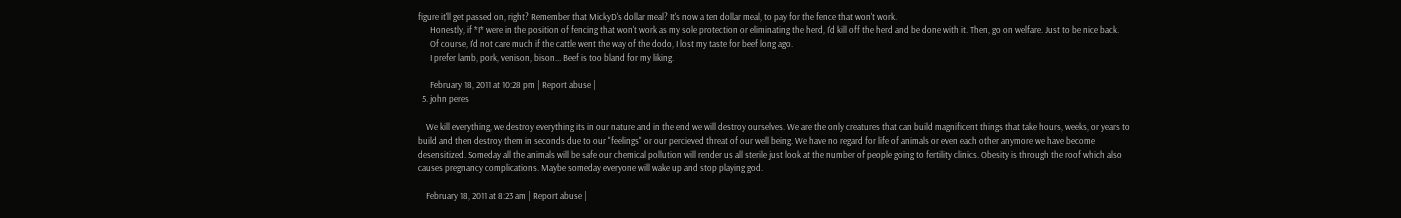figure it'll get passed on, right? Remember that MickyD's dollar meal? It's now a ten dollar meal, to pay for the fence that won't work.
      Honestly, if *I* were in the position of fencing that won't work as my sole protection or eliminating the herd, I'd kill off the herd and be done with it. Then, go on welfare. Just to be nice back.
      Of course, I'd not care much if the cattle went the way of the dodo, I lost my taste for beef long ago.
      I prefer lamb, pork, venison, bison... Beef is too bland for my liking.

      February 18, 2011 at 10:28 pm | Report abuse |
  5. john peres

    We kill everything, we destroy everything its in our nature and in the end we will destroy ourselves. We are the only creatures that can build magnificent things that take hours, weeks, or years to build and then destroy them in seconds due to our "feelings" or our percieved threat of our well being. We have no regard for life of animals or even each other anymore we have become desensitized. Someday all the animals will be safe our chemical pollution will render us all sterile just look at the number of people going to fertility clinics. Obesity is through the roof which also causes pregnancy complications. Maybe someday everyone will wake up and stop playing god.

    February 18, 2011 at 8:23 am | Report abuse |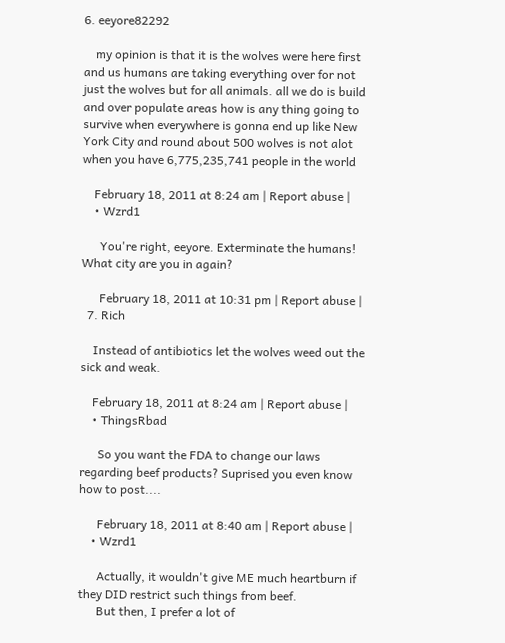6. eeyore82292

    my opinion is that it is the wolves were here first and us humans are taking everything over for not just the wolves but for all animals. all we do is build and over populate areas how is any thing going to survive when everywhere is gonna end up like New York City and round about 500 wolves is not alot when you have 6,775,235,741 people in the world

    February 18, 2011 at 8:24 am | Report abuse |
    • Wzrd1

      You're right, eeyore. Exterminate the humans! What city are you in again?

      February 18, 2011 at 10:31 pm | Report abuse |
  7. Rich

    Instead of antibiotics let the wolves weed out the sick and weak.

    February 18, 2011 at 8:24 am | Report abuse |
    • ThingsRbad

      So you want the FDA to change our laws regarding beef products? Suprised you even know how to post....

      February 18, 2011 at 8:40 am | Report abuse |
    • Wzrd1

      Actually, it wouldn't give ME much heartburn if they DID restrict such things from beef.
      But then, I prefer a lot of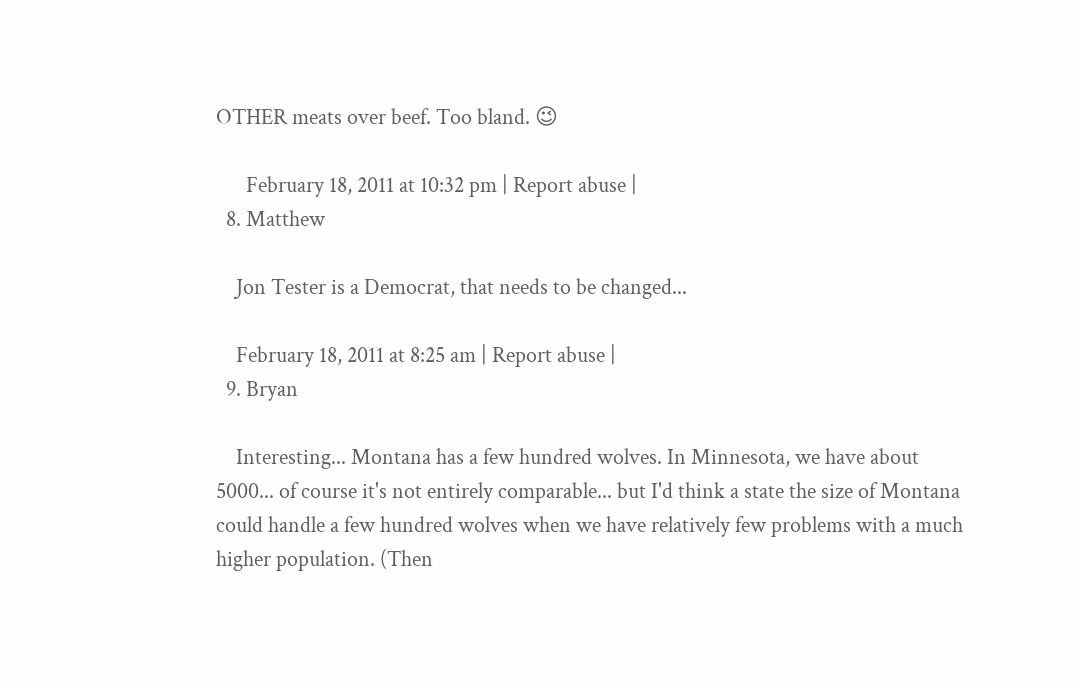OTHER meats over beef. Too bland. 😉

      February 18, 2011 at 10:32 pm | Report abuse |
  8. Matthew

    Jon Tester is a Democrat, that needs to be changed...

    February 18, 2011 at 8:25 am | Report abuse |
  9. Bryan

    Interesting... Montana has a few hundred wolves. In Minnesota, we have about 5000... of course it's not entirely comparable... but I'd think a state the size of Montana could handle a few hundred wolves when we have relatively few problems with a much higher population. (Then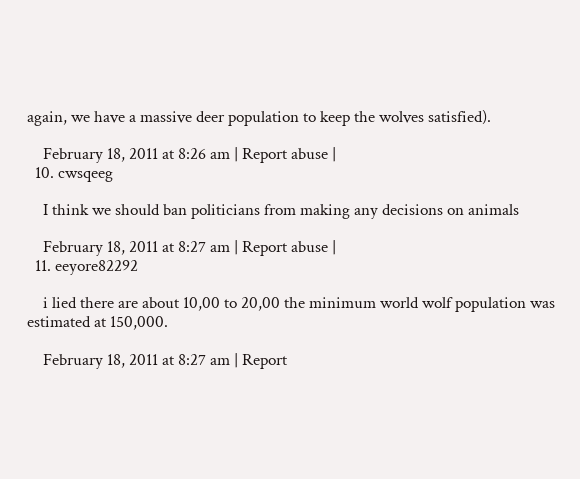again, we have a massive deer population to keep the wolves satisfied).

    February 18, 2011 at 8:26 am | Report abuse |
  10. cwsqeeg

    I think we should ban politicians from making any decisions on animals

    February 18, 2011 at 8:27 am | Report abuse |
  11. eeyore82292

    i lied there are about 10,00 to 20,00 the minimum world wolf population was estimated at 150,000.

    February 18, 2011 at 8:27 am | Report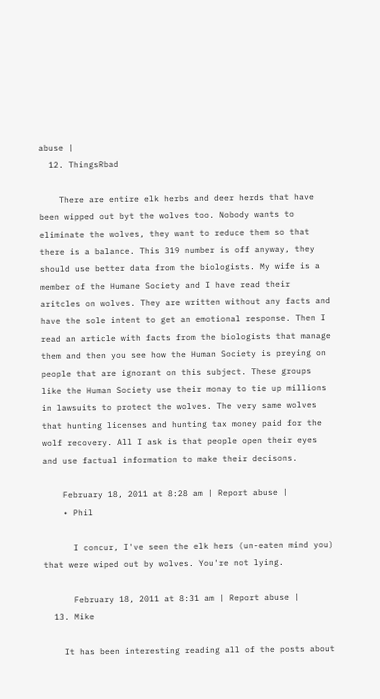abuse |
  12. ThingsRbad

    There are entire elk herbs and deer herds that have been wipped out byt the wolves too. Nobody wants to eliminate the wolves, they want to reduce them so that there is a balance. This 319 number is off anyway, they should use better data from the biologists. My wife is a member of the Humane Society and I have read their aritcles on wolves. They are written without any facts and have the sole intent to get an emotional response. Then I read an article with facts from the biologists that manage them and then you see how the Human Society is preying on people that are ignorant on this subject. These groups like the Human Society use their monay to tie up millions in lawsuits to protect the wolves. The very same wolves that hunting licenses and hunting tax money paid for the wolf recovery. All I ask is that people open their eyes and use factual information to make their decisons.

    February 18, 2011 at 8:28 am | Report abuse |
    • Phil

      I concur, I've seen the elk hers (un-eaten mind you) that were wiped out by wolves. You're not lying.

      February 18, 2011 at 8:31 am | Report abuse |
  13. Mike

    It has been interesting reading all of the posts about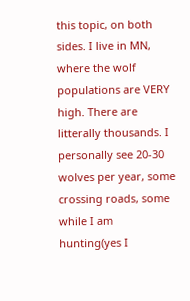this topic, on both sides. I live in MN, where the wolf populations are VERY high. There are litterally thousands. I personally see 20-30 wolves per year, some crossing roads, some while I am hunting(yes I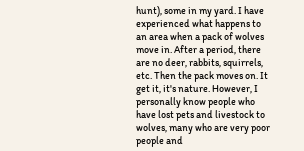hunt), some in my yard. I have experienced what happens to an area when a pack of wolves move in. After a period, there are no deer, rabbits, squirrels, etc. Then the pack moves on. It get it, it's nature. However, I personally know people who have lost pets and livestock to wolves, many who are very poor people and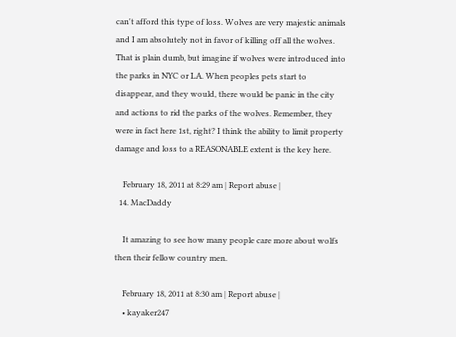can't afford this type of loss. Wolves are very majestic animals and I am absolutely not in favor of killing off all the wolves. That is plain dumb, but imagine if wolves were introduced into the parks in NYC or LA. When peoples pets start to disappear, and they would, there would be panic in the city and actions to rid the parks of the wolves. Remember, they were in fact here 1st, right? I think the ability to limit property damage and loss to a REASONABLE extent is the key here.

    February 18, 2011 at 8:29 am | Report abuse |
  14. MacDaddy

    It amazing to see how many people care more about wolfs then their fellow country men.

    February 18, 2011 at 8:30 am | Report abuse |
    • kayaker247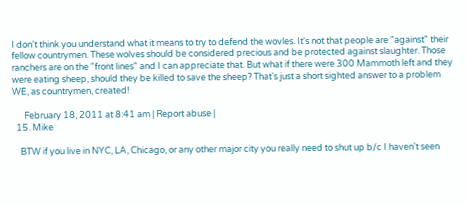I don't think you understand what it means to try to defend the wovles. It's not that people are "against" their fellow countrymen. These wolves should be considered precious and be protected against slaughter. Those ranchers are on the "front lines" and I can appreciate that. But what if there were 300 Mammoth left and they were eating sheep, should they be killed to save the sheep? That's just a short sighted answer to a problem WE, as countrymen, created!

      February 18, 2011 at 8:41 am | Report abuse |
  15. Mike

    BTW if you live in NYC, LA, Chicago, or any other major city you really need to shut up b/c I haven't seen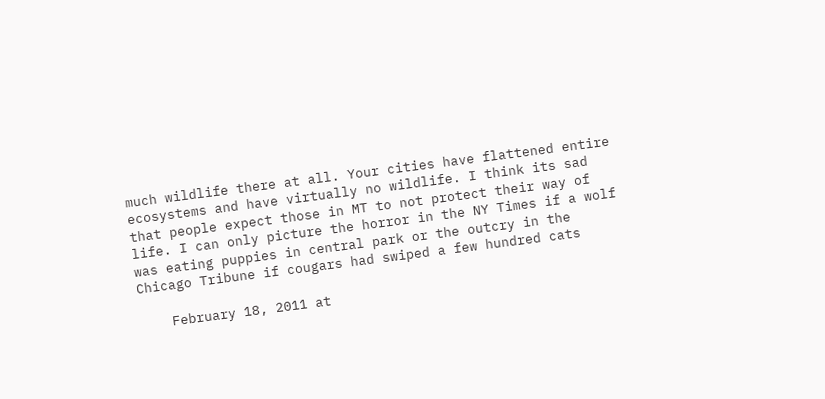much wildlife there at all. Your cities have flattened entire ecosystems and have virtually no wildlife. I think its sad that people expect those in MT to not protect their way of life. I can only picture the horror in the NY Times if a wolf was eating puppies in central park or the outcry in the Chicago Tribune if cougars had swiped a few hundred cats

    February 18, 2011 at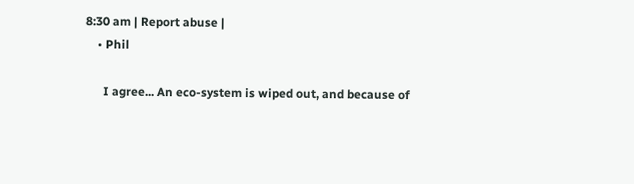8:30 am | Report abuse |
    • Phil

      I agree... An eco-system is wiped out, and because of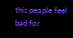this people feel bad for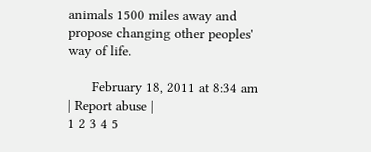animals 1500 miles away and propose changing other peoples' way of life.

      February 18, 2011 at 8:34 am | Report abuse |
1 2 3 4 5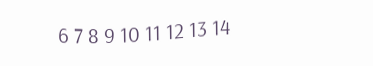6 7 8 9 10 11 12 13 14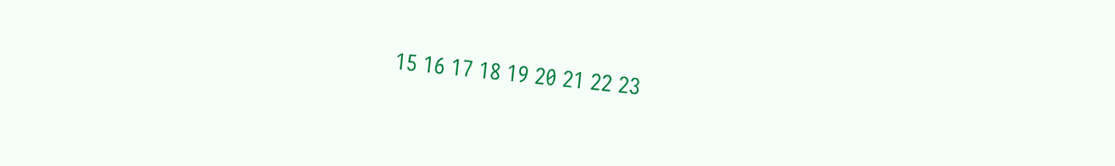15 16 17 18 19 20 21 22 23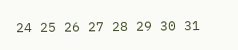24 25 26 27 28 29 30 31